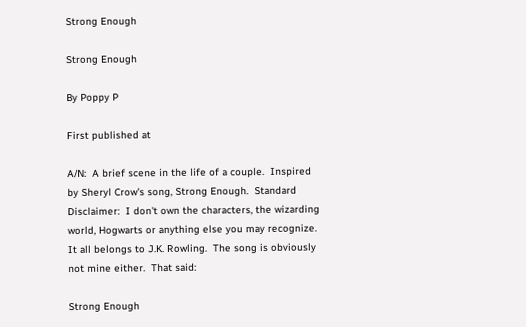Strong Enough

Strong Enough

By Poppy P

First published at

A/N:  A brief scene in the life of a couple.  Inspired by Sheryl Crow's song, Strong Enough.  Standard Disclaimer:  I don't own the characters, the wizarding world, Hogwarts or anything else you may recognize.  It all belongs to J.K. Rowling.  The song is obviously not mine either.  That said:

Strong Enough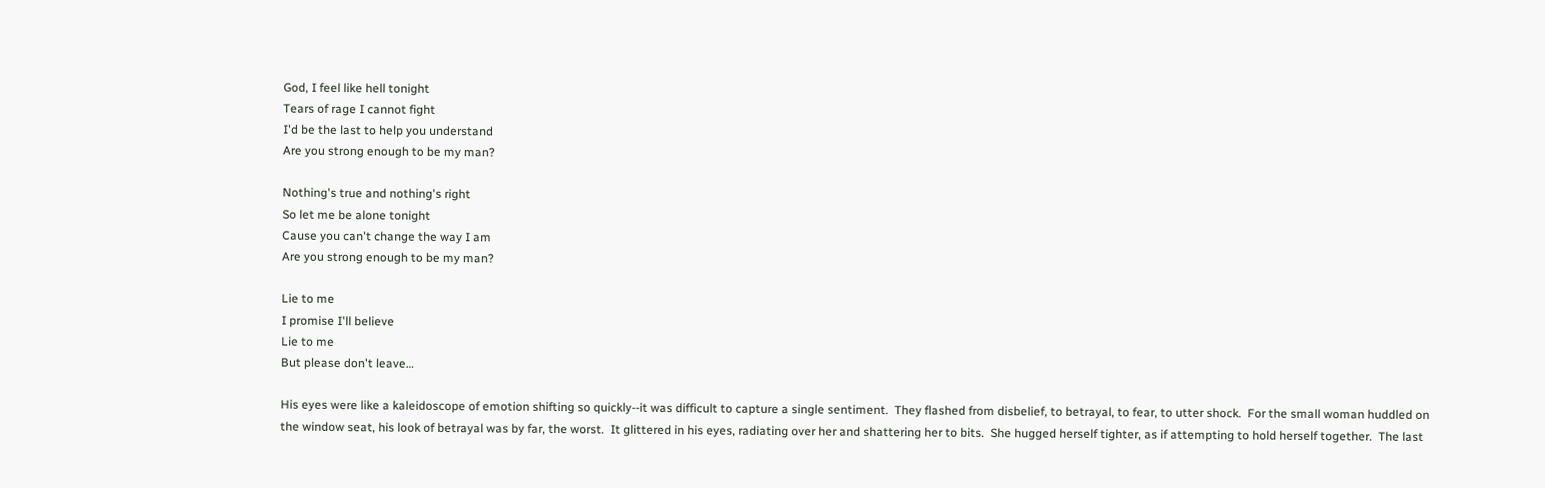God, I feel like hell tonight
Tears of rage I cannot fight
I'd be the last to help you understand
Are you strong enough to be my man?

Nothing's true and nothing's right
So let me be alone tonight
Cause you can't change the way I am
Are you strong enough to be my man?

Lie to me
I promise I'll believe
Lie to me
But please don't leave…

His eyes were like a kaleidoscope of emotion shifting so quickly--it was difficult to capture a single sentiment.  They flashed from disbelief, to betrayal, to fear, to utter shock.  For the small woman huddled on the window seat, his look of betrayal was by far, the worst.  It glittered in his eyes, radiating over her and shattering her to bits.  She hugged herself tighter, as if attempting to hold herself together.  The last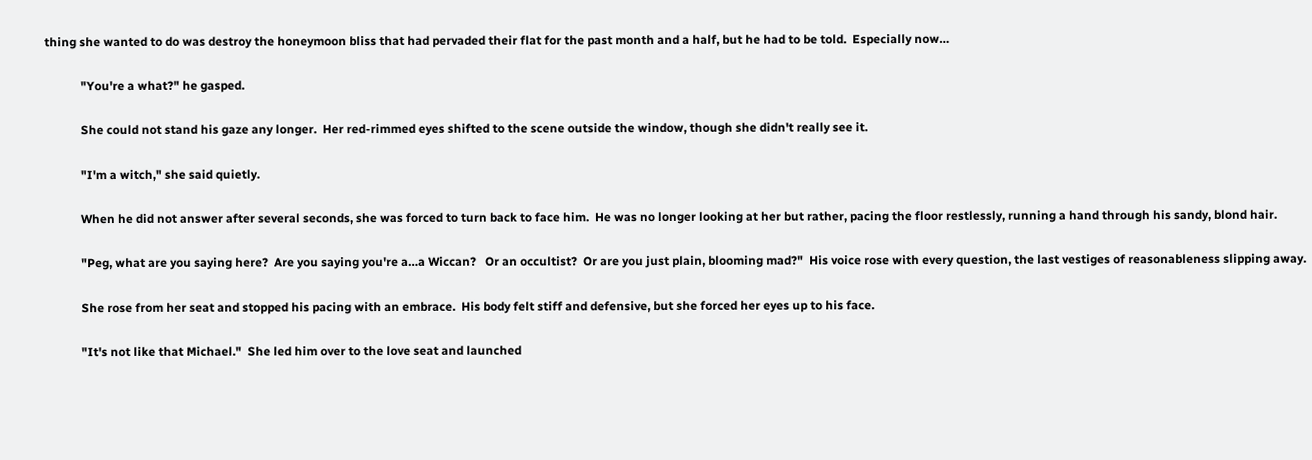thing she wanted to do was destroy the honeymoon bliss that had pervaded their flat for the past month and a half, but he had to be told.  Especially now…

            "You're a what?" he gasped.

            She could not stand his gaze any longer.  Her red-rimmed eyes shifted to the scene outside the window, though she didn't really see it.

            "I'm a witch," she said quietly.

            When he did not answer after several seconds, she was forced to turn back to face him.  He was no longer looking at her but rather, pacing the floor restlessly, running a hand through his sandy, blond hair.

            "Peg, what are you saying here?  Are you saying you're a…a Wiccan?   Or an occultist?  Or are you just plain, blooming mad?"  His voice rose with every question, the last vestiges of reasonableness slipping away.

            She rose from her seat and stopped his pacing with an embrace.  His body felt stiff and defensive, but she forced her eyes up to his face.

            "It's not like that Michael."  She led him over to the love seat and launched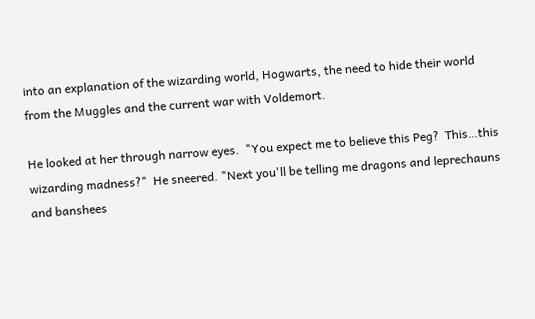into an explanation of the wizarding world, Hogwarts, the need to hide their world from the Muggles and the current war with Voldemort.

He looked at her through narrow eyes.  "You expect me to believe this Peg?  This…this wizarding madness?"  He sneered. "Next you'll be telling me dragons and leprechauns and banshees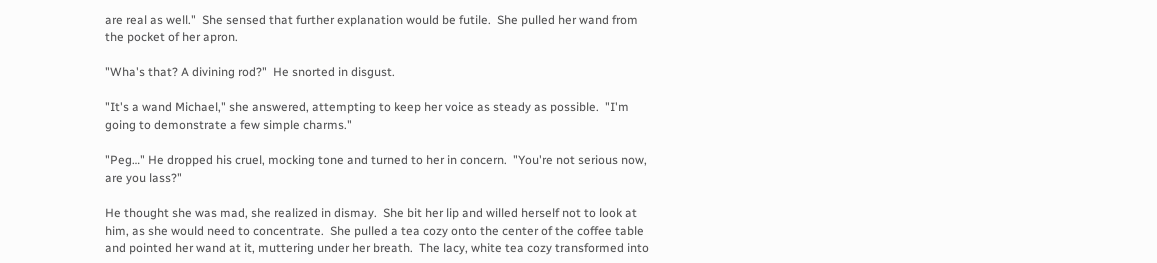are real as well."  She sensed that further explanation would be futile.  She pulled her wand from the pocket of her apron.

"Wha's that? A divining rod?"  He snorted in disgust.

"It's a wand Michael," she answered, attempting to keep her voice as steady as possible.  "I'm going to demonstrate a few simple charms."

"Peg…" He dropped his cruel, mocking tone and turned to her in concern.  "You're not serious now, are you lass?"

He thought she was mad, she realized in dismay.  She bit her lip and willed herself not to look at him, as she would need to concentrate.  She pulled a tea cozy onto the center of the coffee table and pointed her wand at it, muttering under her breath.  The lacy, white tea cozy transformed into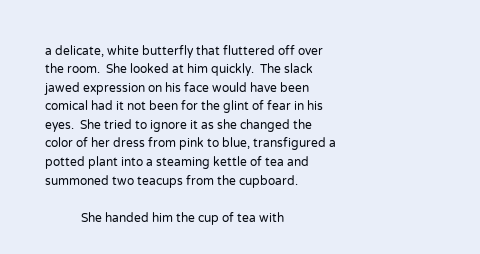a delicate, white butterfly that fluttered off over the room.  She looked at him quickly.  The slack jawed expression on his face would have been comical had it not been for the glint of fear in his eyes.  She tried to ignore it as she changed the color of her dress from pink to blue, transfigured a potted plant into a steaming kettle of tea and summoned two teacups from the cupboard.

            She handed him the cup of tea with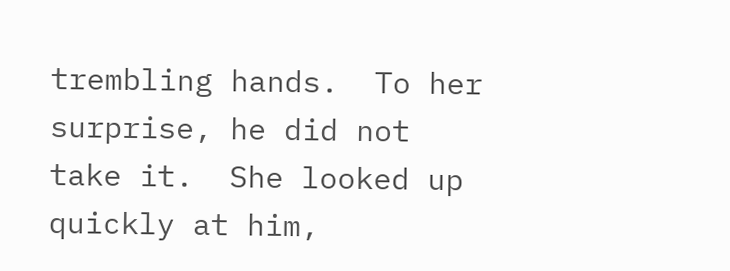trembling hands.  To her surprise, he did not take it.  She looked up quickly at him,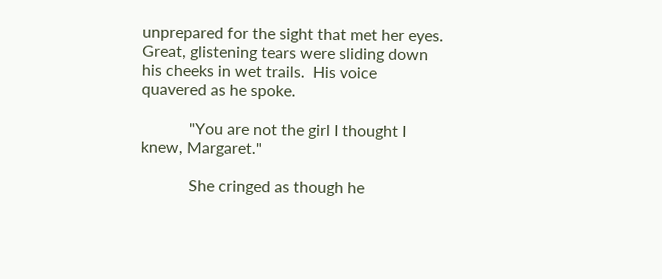unprepared for the sight that met her eyes.  Great, glistening tears were sliding down his cheeks in wet trails.  His voice quavered as he spoke.

            "You are not the girl I thought I knew, Margaret."

            She cringed as though he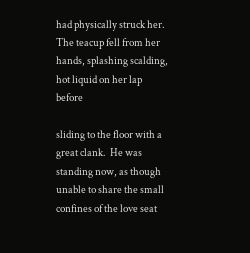had physically struck her.  The teacup fell from her hands, splashing scalding, hot liquid on her lap before

sliding to the floor with a great clank.  He was standing now, as though unable to share the small confines of the love seat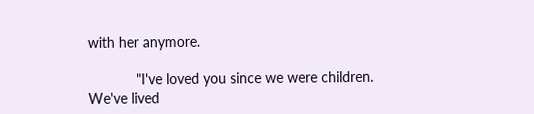with her anymore.

            "I've loved you since we were children.  We've lived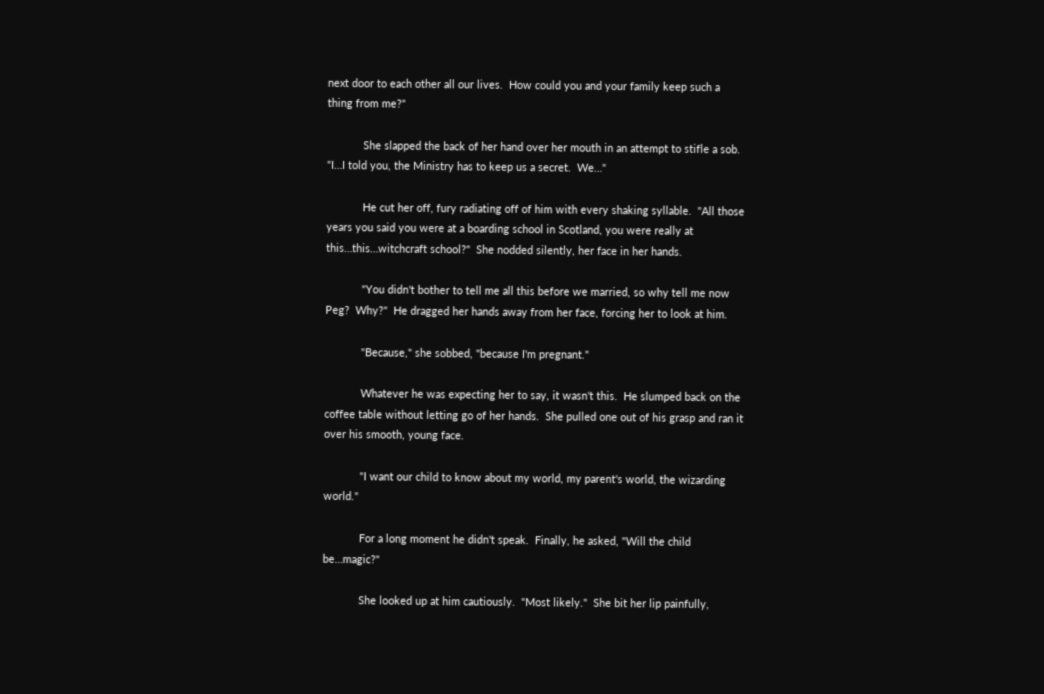next door to each other all our lives.  How could you and your family keep such a thing from me?"

            She slapped the back of her hand over her mouth in an attempt to stifle a sob.  "I…I told you, the Ministry has to keep us a secret.  We…"

            He cut her off, fury radiating off of him with every shaking syllable.  "All those years you said you were at a boarding school in Scotland, you were really at this…this…witchcraft school?"  She nodded silently, her face in her hands.

            "You didn't bother to tell me all this before we married, so why tell me now Peg?  Why?"  He dragged her hands away from her face, forcing her to look at him.

            "Because," she sobbed, "because I'm pregnant."

            Whatever he was expecting her to say, it wasn't this.  He slumped back on the coffee table without letting go of her hands.  She pulled one out of his grasp and ran it over his smooth, young face.

            "I want our child to know about my world, my parent's world, the wizarding world."

            For a long moment he didn't speak.  Finally, he asked, "Will the child be…magic?"

            She looked up at him cautiously.  "Most likely."  She bit her lip painfully,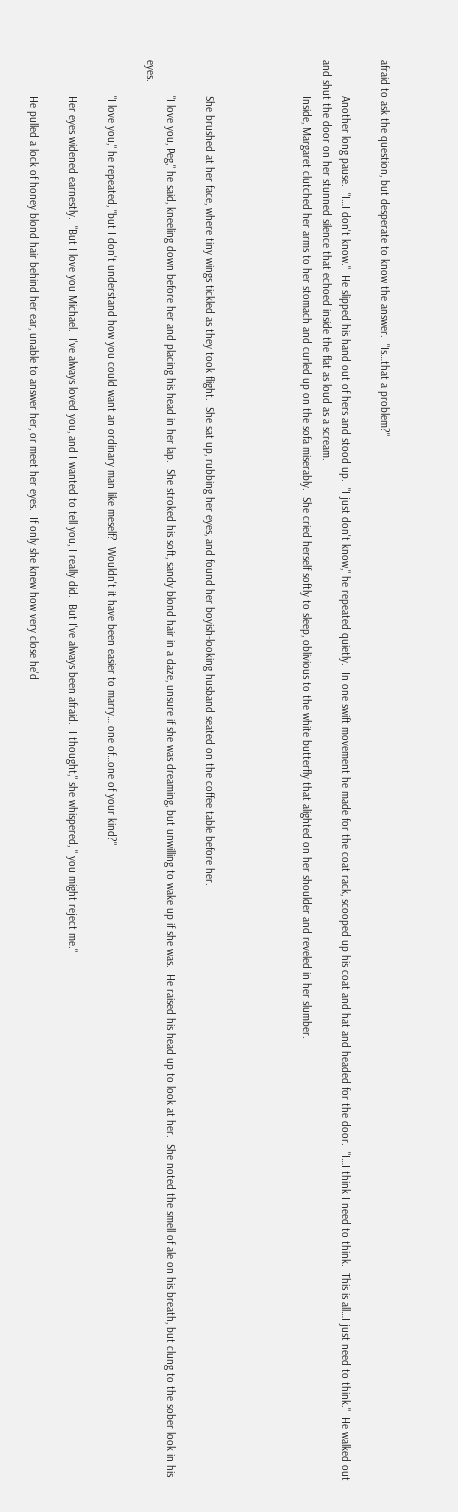afraid to ask the question, but desperate to know the answer.  "Is…that a problem?"

            Another long pause.  "I…I don't know."  He slipped his hand out of hers and stood up.  "I just don't know," he repeated quietly.  In one swift movement he made for the coat rack, scooped up his coat and hat and headed for the door.  "I…I think I need to think.  This is all…I just need to think."  He walked out and shut the door on her stunned silence that echoed inside the flat as loud as a scream.
            Inside, Margaret clutched her arms to her stomach and curled up on the sofa miserably.  She cried herself softly to sleep, oblivious to the white butterfly that alighted on her shoulder and reveled in her slumber.




            She brushed at her face, where tiny wings tickled as they took flight.  She sat up, rubbing her eyes, and found her boyish-looking husband seated on the coffee table before her.

            "I love you, Peg," he said, kneeling down before her and placing his head in her lap.  She stroked his soft, sandy blond hair in a daze, unsure if she was dreaming, but unwilling to wake up if she was.  He raised his head up to look at her.  She noted the smell of ale on his breath, but clung to the sober look in his eyes.

            "I love you," he repeated, "but I don't understand how you could want an ordinary man like meself?  Wouldn't it have been easier to marry… one of…one of your kind?"

            Her eyes widened earnestly.  "But I love you Michael.  I've always loved you, and I wanted to tell you, I really did.  But I've always been afraid.  I thought," she whispered, " you might reject me."

            He pulled a lock of honey blond hair behind her ear, unable to answer her, or meet her eyes.  If only she knew how very close he'd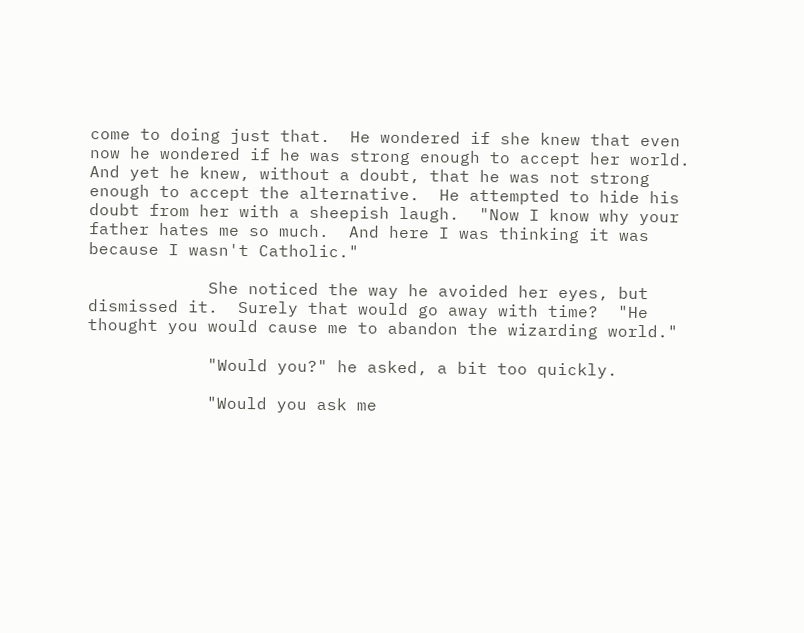come to doing just that.  He wondered if she knew that even now he wondered if he was strong enough to accept her world.  And yet he knew, without a doubt, that he was not strong enough to accept the alternative.  He attempted to hide his doubt from her with a sheepish laugh.  "Now I know why your father hates me so much.  And here I was thinking it was because I wasn't Catholic."

            She noticed the way he avoided her eyes, but dismissed it.  Surely that would go away with time?  "He thought you would cause me to abandon the wizarding world."

            "Would you?" he asked, a bit too quickly.

            "Would you ask me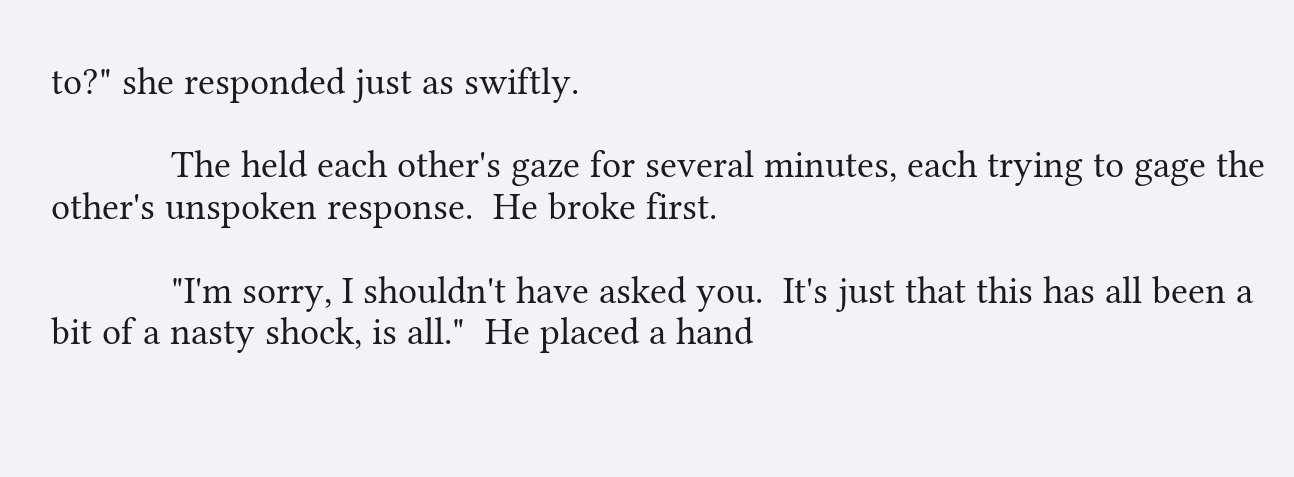to?" she responded just as swiftly.

            The held each other's gaze for several minutes, each trying to gage the other's unspoken response.  He broke first.

            "I'm sorry, I shouldn't have asked you.  It's just that this has all been a bit of a nasty shock, is all."  He placed a hand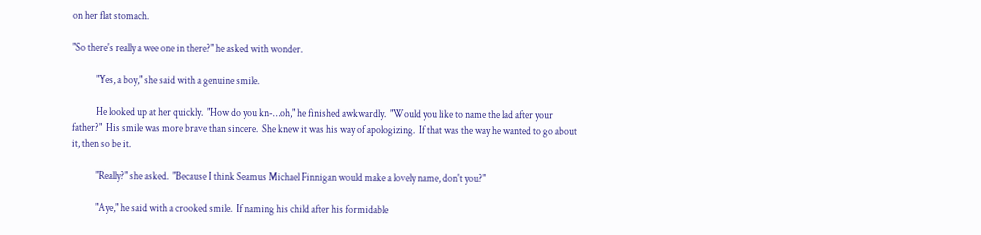on her flat stomach.

"So there's really a wee one in there?" he asked with wonder.

            "Yes, a boy," she said with a genuine smile.

            He looked up at her quickly.  "How do you kn-…oh," he finished awkwardly.  "Would you like to name the lad after your father?"  His smile was more brave than sincere.  She knew it was his way of apologizing.  If that was the way he wanted to go about it, then so be it.

            "Really?" she asked.  "Because I think Seamus Michael Finnigan would make a lovely name, don't you?"

            "Aye," he said with a crooked smile.  If naming his child after his formidable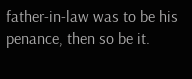father-in-law was to be his penance, then so be it.